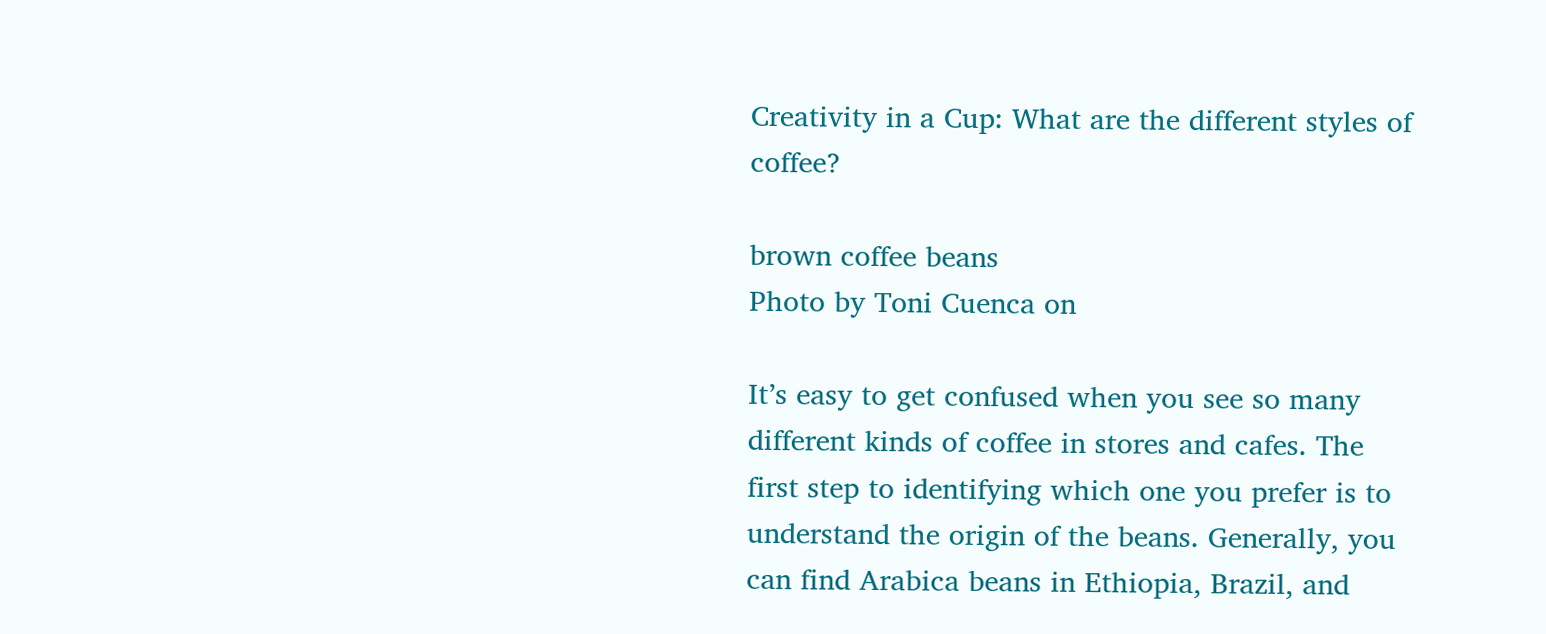Creativity in a Cup: What are the different styles of coffee?

brown coffee beans
Photo by Toni Cuenca on

It’s easy to get confused when you see so many different kinds of coffee in stores and cafes. The first step to identifying which one you prefer is to understand the origin of the beans. Generally, you can find Arabica beans in Ethiopia, Brazil, and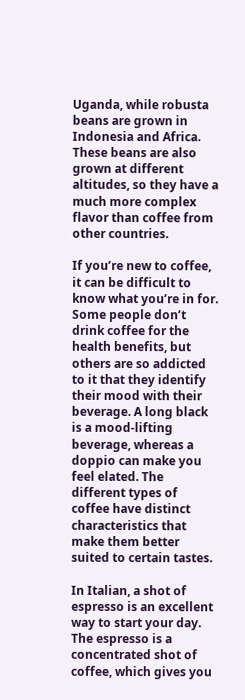Uganda, while robusta beans are grown in Indonesia and Africa. These beans are also grown at different altitudes, so they have a much more complex flavor than coffee from other countries.

If you’re new to coffee, it can be difficult to know what you’re in for. Some people don’t drink coffee for the health benefits, but others are so addicted to it that they identify their mood with their beverage. A long black is a mood-lifting beverage, whereas a doppio can make you feel elated. The different types of coffee have distinct characteristics that make them better suited to certain tastes.

In Italian, a shot of espresso is an excellent way to start your day. The espresso is a concentrated shot of coffee, which gives you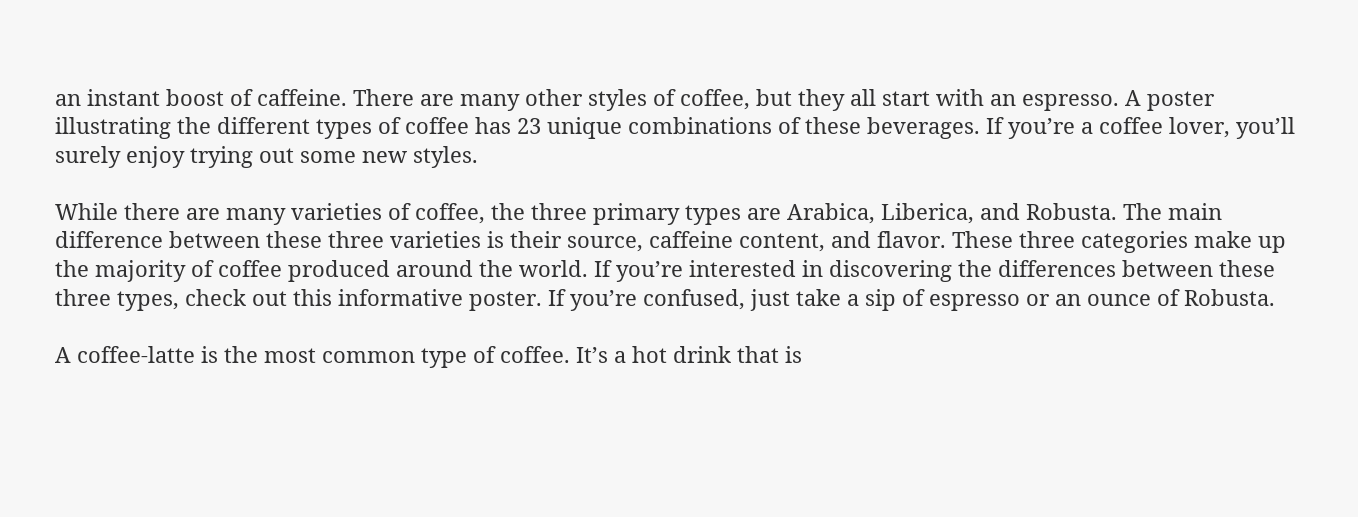an instant boost of caffeine. There are many other styles of coffee, but they all start with an espresso. A poster illustrating the different types of coffee has 23 unique combinations of these beverages. If you’re a coffee lover, you’ll surely enjoy trying out some new styles.

While there are many varieties of coffee, the three primary types are Arabica, Liberica, and Robusta. The main difference between these three varieties is their source, caffeine content, and flavor. These three categories make up the majority of coffee produced around the world. If you’re interested in discovering the differences between these three types, check out this informative poster. If you’re confused, just take a sip of espresso or an ounce of Robusta.

A coffee-latte is the most common type of coffee. It’s a hot drink that is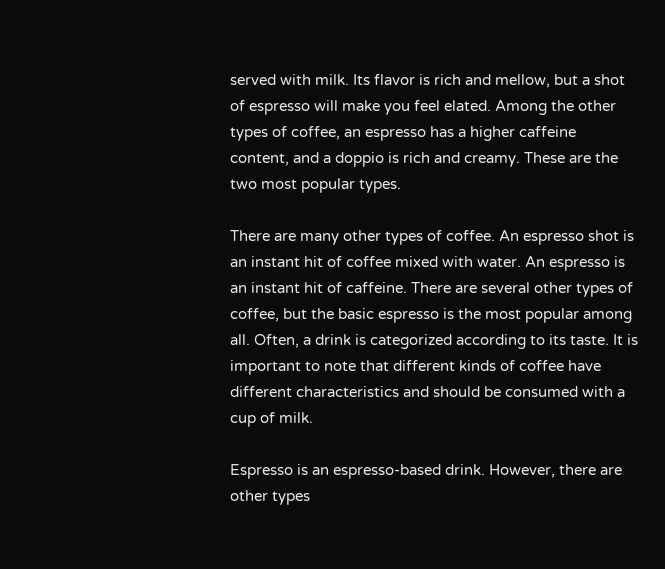served with milk. Its flavor is rich and mellow, but a shot of espresso will make you feel elated. Among the other types of coffee, an espresso has a higher caffeine content, and a doppio is rich and creamy. These are the two most popular types.

There are many other types of coffee. An espresso shot is an instant hit of coffee mixed with water. An espresso is an instant hit of caffeine. There are several other types of coffee, but the basic espresso is the most popular among all. Often, a drink is categorized according to its taste. It is important to note that different kinds of coffee have different characteristics and should be consumed with a cup of milk.

Espresso is an espresso-based drink. However, there are other types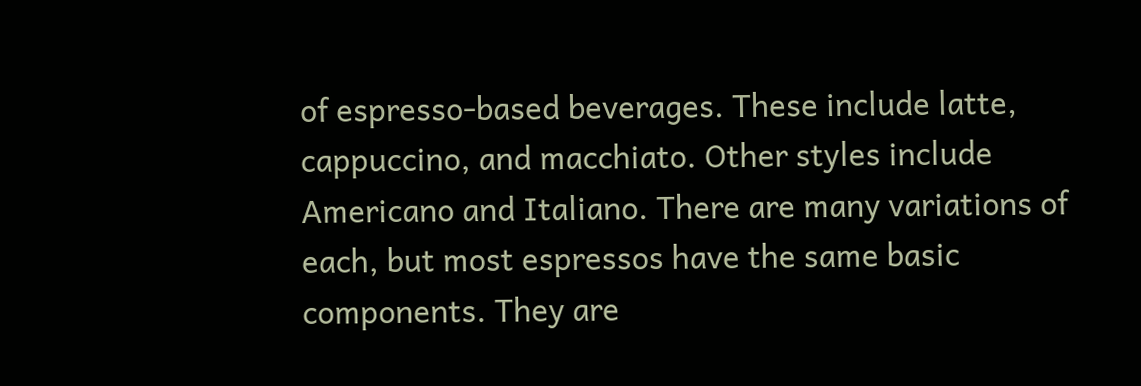of espresso-based beverages. These include latte, cappuccino, and macchiato. Other styles include Americano and Italiano. There are many variations of each, but most espressos have the same basic components. They are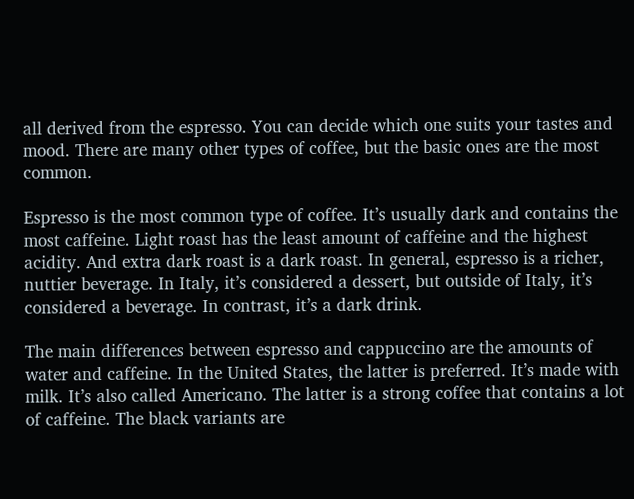all derived from the espresso. You can decide which one suits your tastes and mood. There are many other types of coffee, but the basic ones are the most common.

Espresso is the most common type of coffee. It’s usually dark and contains the most caffeine. Light roast has the least amount of caffeine and the highest acidity. And extra dark roast is a dark roast. In general, espresso is a richer, nuttier beverage. In Italy, it’s considered a dessert, but outside of Italy, it’s considered a beverage. In contrast, it’s a dark drink.

The main differences between espresso and cappuccino are the amounts of water and caffeine. In the United States, the latter is preferred. It’s made with milk. It’s also called Americano. The latter is a strong coffee that contains a lot of caffeine. The black variants are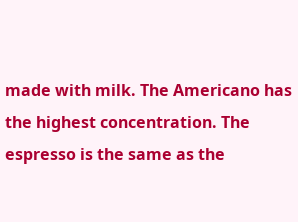made with milk. The Americano has the highest concentration. The espresso is the same as the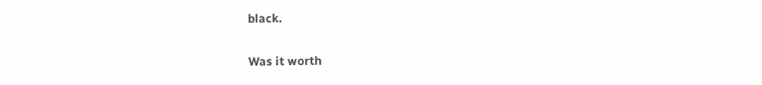black.

Was it worth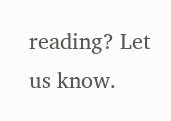reading? Let us know.